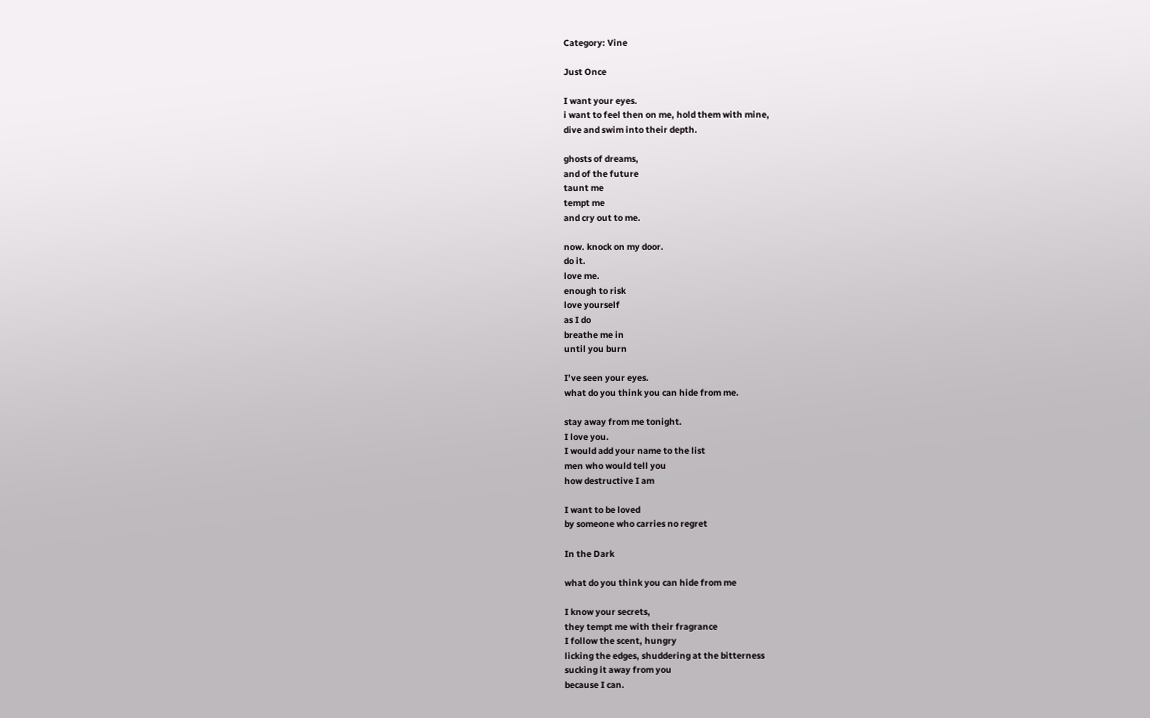Category: Vine

Just Once

I want your eyes.
i want to feel then on me, hold them with mine,
dive and swim into their depth.

ghosts of dreams,
and of the future
taunt me
tempt me
and cry out to me.

now. knock on my door.
do it.
love me.
enough to risk
love yourself
as I do
breathe me in
until you burn

I’ve seen your eyes.
what do you think you can hide from me.

stay away from me tonight.
I love you.
I would add your name to the list
men who would tell you
how destructive I am

I want to be loved
by someone who carries no regret

In the Dark

what do you think you can hide from me

I know your secrets,
they tempt me with their fragrance
I follow the scent, hungry
licking the edges, shuddering at the bitterness
sucking it away from you
because I can.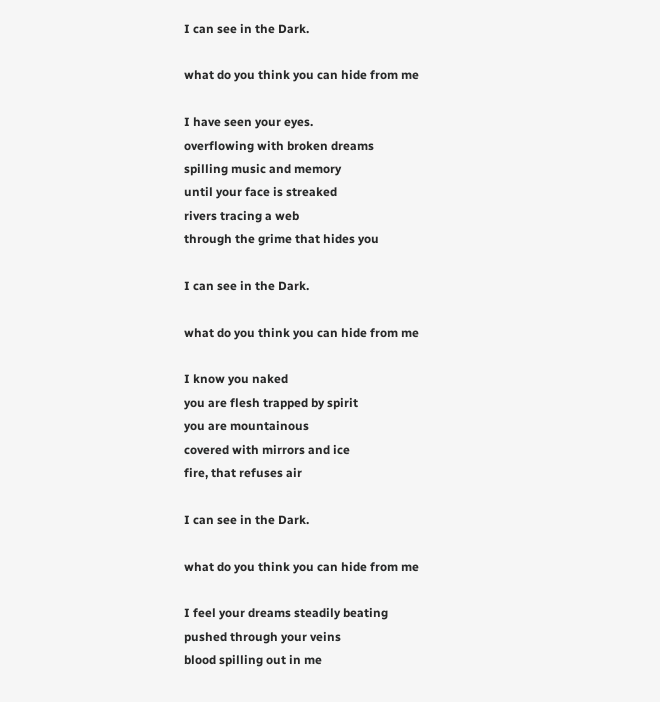I can see in the Dark.

what do you think you can hide from me

I have seen your eyes.
overflowing with broken dreams
spilling music and memory
until your face is streaked
rivers tracing a web
through the grime that hides you

I can see in the Dark.

what do you think you can hide from me

I know you naked
you are flesh trapped by spirit
you are mountainous
covered with mirrors and ice
fire, that refuses air

I can see in the Dark.

what do you think you can hide from me

I feel your dreams steadily beating
pushed through your veins
blood spilling out in me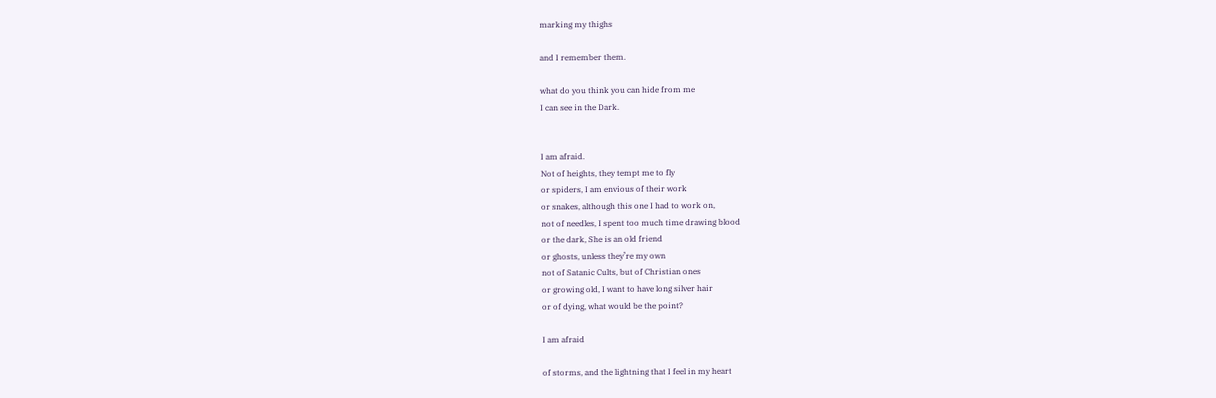marking my thighs

and I remember them.

what do you think you can hide from me
I can see in the Dark.


I am afraid.
Not of heights, they tempt me to fly
or spiders, I am envious of their work
or snakes, although this one I had to work on,
not of needles, I spent too much time drawing blood
or the dark, She is an old friend
or ghosts, unless they’re my own
not of Satanic Cults, but of Christian ones
or growing old, I want to have long silver hair
or of dying, what would be the point?

I am afraid

of storms, and the lightning that I feel in my heart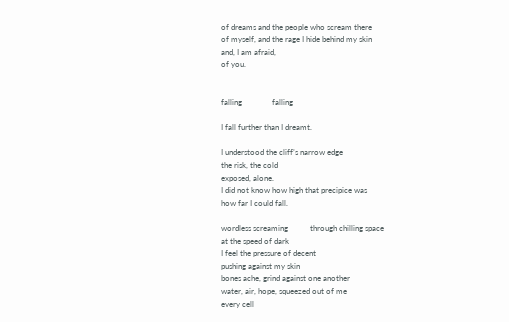of dreams and the people who scream there
of myself, and the rage I hide behind my skin
and, I am afraid,
of you.


falling               falling

I fall further than I dreamt.

I understood the cliff’s narrow edge
the risk, the cold
exposed, alone.
I did not know how high that precipice was
how far I could fall.

wordless screaming           through chilling space
at the speed of dark
I feel the pressure of decent
pushing against my skin
bones ache, grind against one another
water, air, hope, squeezed out of me
every cell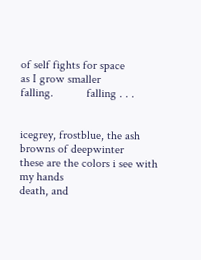of self fights for space
as I grow smaller
falling.           falling . . .


icegrey, frostblue, the ash browns of deepwinter
these are the colors i see with my hands
death, and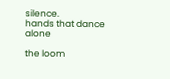silence.
hands that dance alone

the loom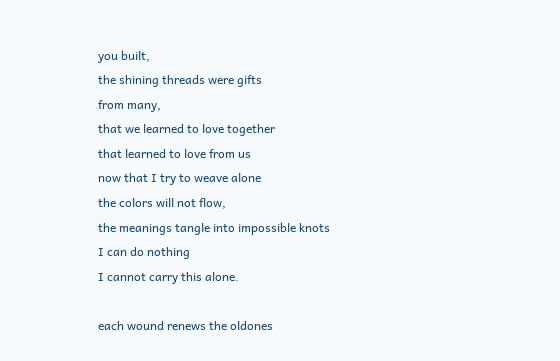you built,
the shining threads were gifts
from many,
that we learned to love together
that learned to love from us
now that I try to weave alone
the colors will not flow,
the meanings tangle into impossible knots
I can do nothing
I cannot carry this alone.

each wound renews the oldones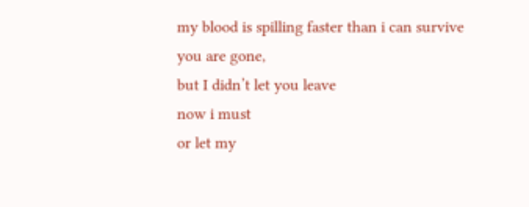my blood is spilling faster than i can survive
you are gone,
but I didn’t let you leave
now i must
or let my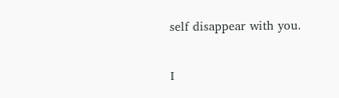self disappear with you.

I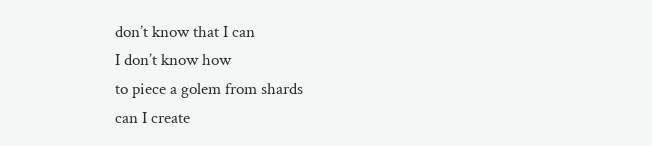don’t know that I can
I don’t know how
to piece a golem from shards
can I create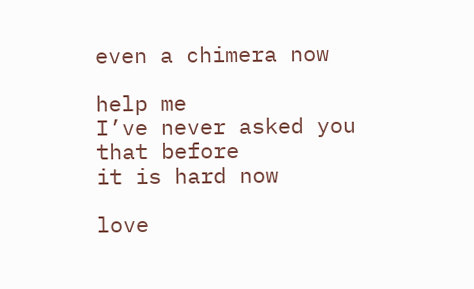even a chimera now

help me
I’ve never asked you that before
it is hard now

love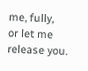me, fully,
or let me release you.